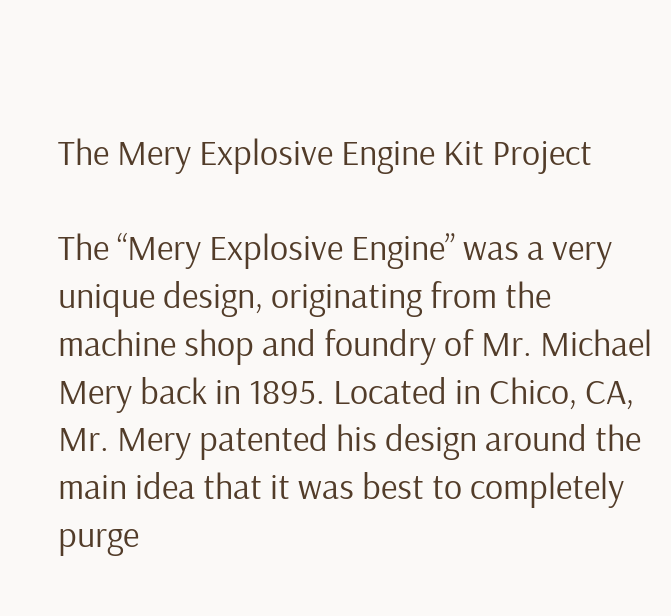The Mery Explosive Engine Kit Project

The “Mery Explosive Engine” was a very unique design, originating from the machine shop and foundry of Mr. Michael Mery back in 1895. Located in Chico, CA, Mr. Mery patented his design around the main idea that it was best to completely purge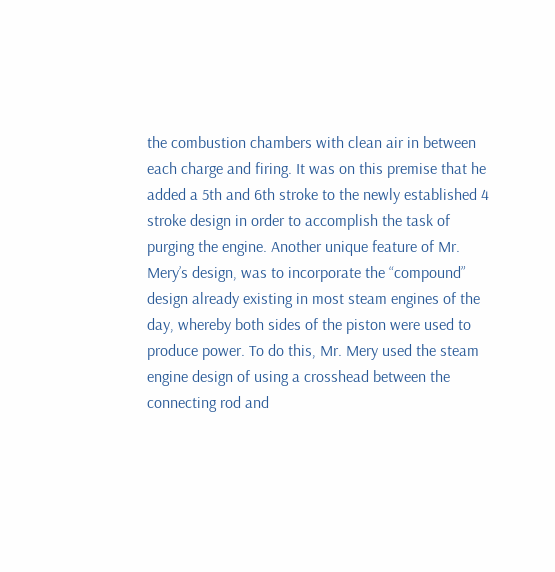the combustion chambers with clean air in between each charge and firing. It was on this premise that he added a 5th and 6th stroke to the newly established 4 stroke design in order to accomplish the task of purging the engine. Another unique feature of Mr. Mery’s design, was to incorporate the “compound” design already existing in most steam engines of the day, whereby both sides of the piston were used to produce power. To do this, Mr. Mery used the steam engine design of using a crosshead between the connecting rod and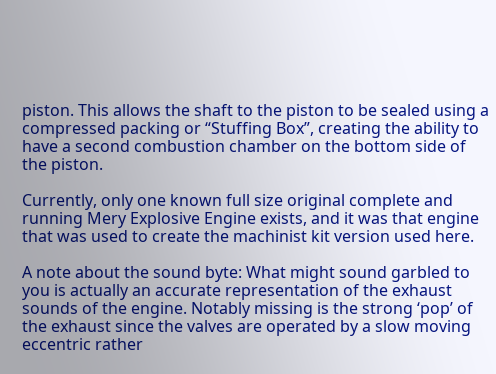piston. This allows the shaft to the piston to be sealed using a compressed packing or “Stuffing Box”, creating the ability to have a second combustion chamber on the bottom side of the piston.

Currently, only one known full size original complete and running Mery Explosive Engine exists, and it was that engine that was used to create the machinist kit version used here.

A note about the sound byte: What might sound garbled to you is actually an accurate representation of the exhaust sounds of the engine. Notably missing is the strong ‘pop’ of the exhaust since the valves are operated by a slow moving eccentric rather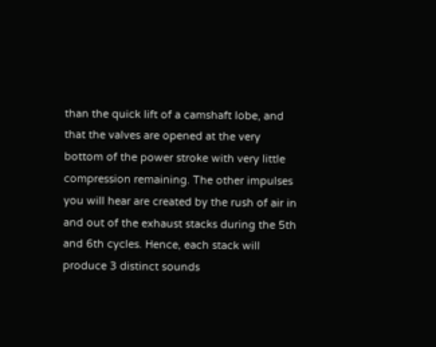than the quick lift of a camshaft lobe, and that the valves are opened at the very bottom of the power stroke with very little compression remaining. The other impulses you will hear are created by the rush of air in and out of the exhaust stacks during the 5th and 6th cycles. Hence, each stack will produce 3 distinct sounds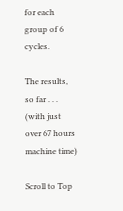for each group of 6 cycles.

The results, so far . . . (with just over 67 hours machine time)

Scroll to Top